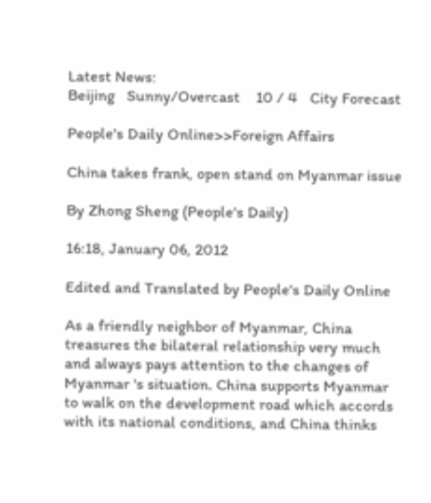Latest News:
Beijing   Sunny/Overcast    10 / 4   City Forecast

People's Daily Online>>Foreign Affairs

China takes frank, open stand on Myanmar issue

By Zhong Sheng (People's Daily)

16:18, January 06, 2012

Edited and Translated by People's Daily Online

As a friendly neighbor of Myanmar, China treasures the bilateral relationship very much and always pays attention to the changes of Myanmar 's situation. China supports Myanmar to walk on the development road which accords with its national conditions, and China thinks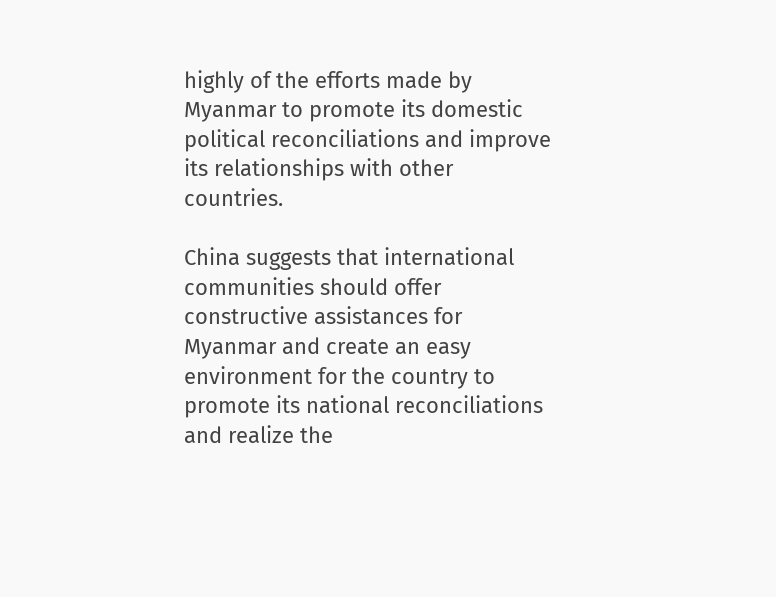highly of the efforts made by Myanmar to promote its domestic political reconciliations and improve its relationships with other countries.

China suggests that international communities should offer constructive assistances for Myanmar and create an easy environment for the country to promote its national reconciliations and realize the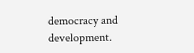democracy and development.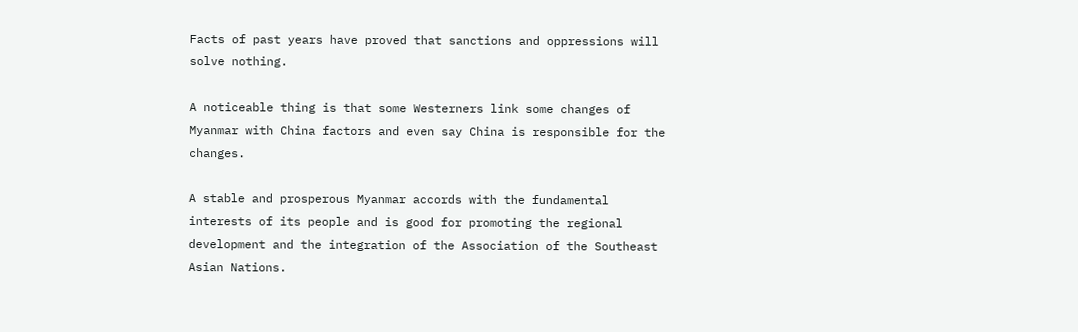Facts of past years have proved that sanctions and oppressions will solve nothing.

A noticeable thing is that some Westerners link some changes of Myanmar with China factors and even say China is responsible for the changes.

A stable and prosperous Myanmar accords with the fundamental interests of its people and is good for promoting the regional development and the integration of the Association of the Southeast Asian Nations.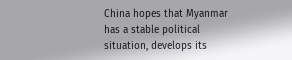China hopes that Myanmar has a stable political situation, develops its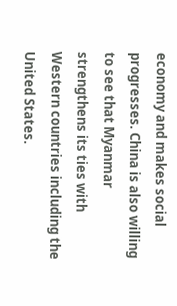economy and makes social progresses. China is also willing to see that Myanmar strengthens its ties with Western countries including the United States.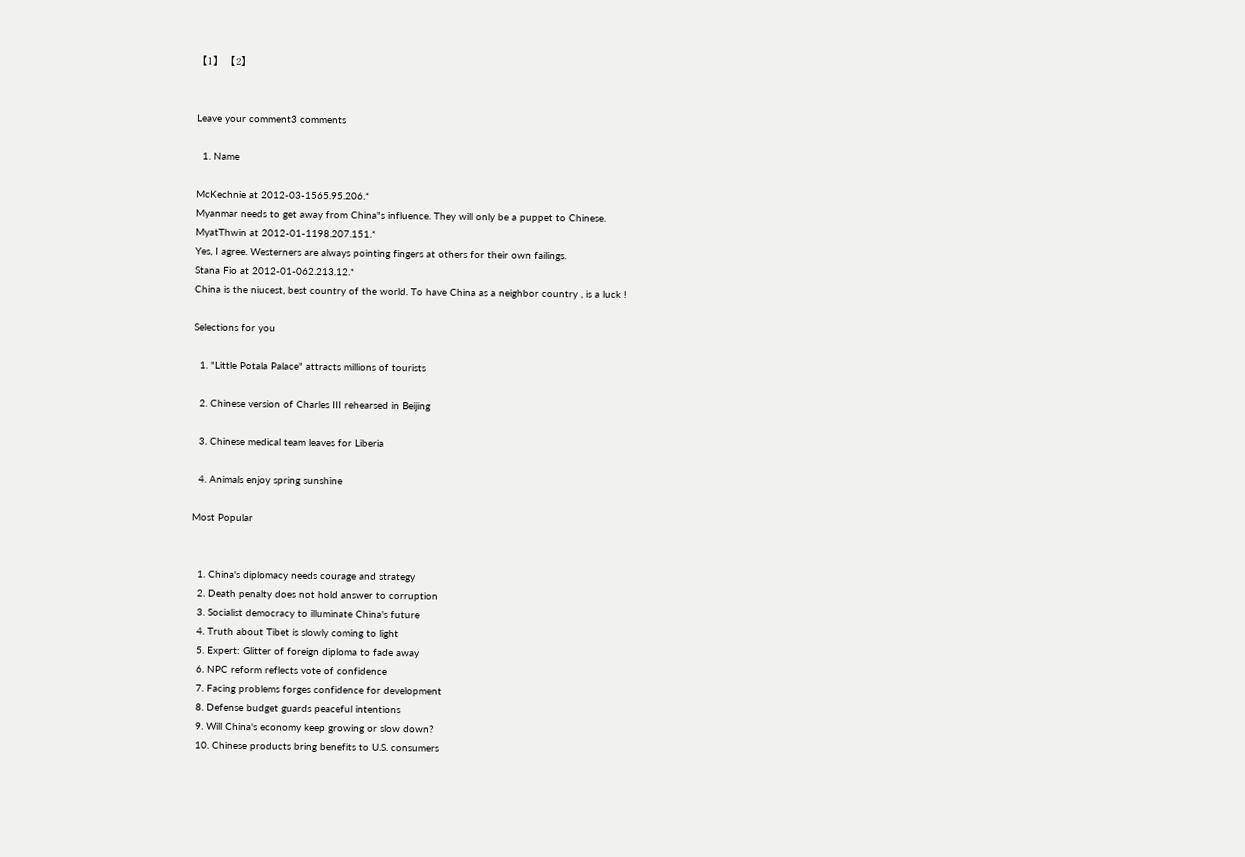【1】 【2】


Leave your comment3 comments

  1. Name

McKechnie at 2012-03-1565.95.206.*
Myanmar needs to get away from China"s influence. They will only be a puppet to Chinese.
MyatThwin at 2012-01-1198.207.151.*
Yes, I agree. Westerners are always pointing fingers at others for their own failings.
Stana Fio at 2012-01-062.213.12.*
China is the niucest, best country of the world. To have China as a neighbor country , is a luck !

Selections for you

  1. "Little Potala Palace" attracts millions of tourists

  2. Chinese version of Charles III rehearsed in Beijing

  3. Chinese medical team leaves for Liberia

  4. Animals enjoy spring sunshine

Most Popular


  1. China's diplomacy needs courage and strategy
  2. Death penalty does not hold answer to corruption
  3. Socialist democracy to illuminate China's future
  4. Truth about Tibet is slowly coming to light
  5. Expert: Glitter of foreign diploma to fade away
  6. NPC reform reflects vote of confidence
  7. Facing problems forges confidence for development
  8. Defense budget guards peaceful intentions
  9. Will China's economy keep growing or slow down?
  10. Chinese products bring benefits to U.S. consumers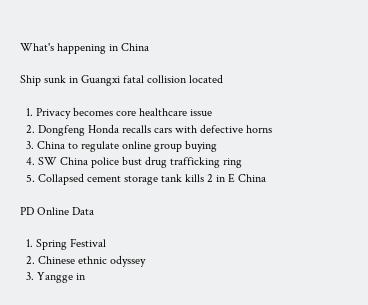What's happening in China

Ship sunk in Guangxi fatal collision located

  1. Privacy becomes core healthcare issue
  2. Dongfeng Honda recalls cars with defective horns
  3. China to regulate online group buying
  4. SW China police bust drug trafficking ring
  5. Collapsed cement storage tank kills 2 in E China

PD Online Data

  1. Spring Festival
  2. Chinese ethnic odyssey
  3. Yangge in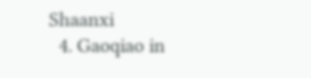Shaanxi
  4. Gaoqiao in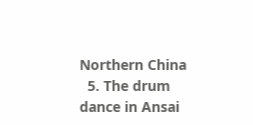Northern China
  5. The drum dance in Ansai